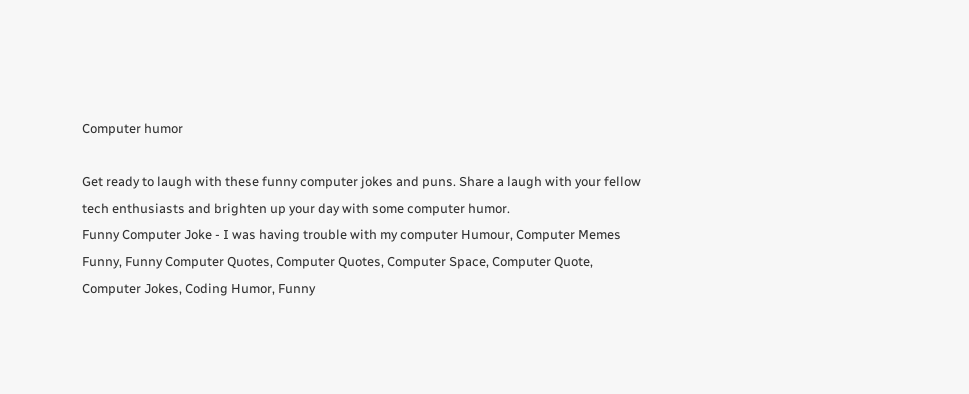Computer humor

Get ready to laugh with these funny computer jokes and puns. Share a laugh with your fellow tech enthusiasts and brighten up your day with some computer humor.
Funny Computer Joke - I was having trouble with my computer Humour, Computer Memes Funny, Funny Computer Quotes, Computer Quotes, Computer Space, Computer Quote, Computer Jokes, Coding Humor, Funny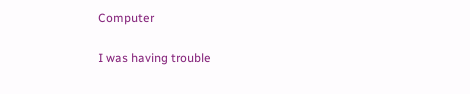Computer

I was having trouble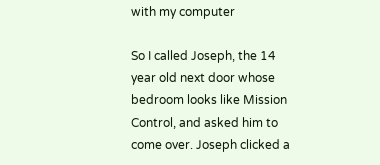with my computer

So I called Joseph, the 14 year old next door whose bedroom looks like Mission Control, and asked him to come over. Joseph clicked a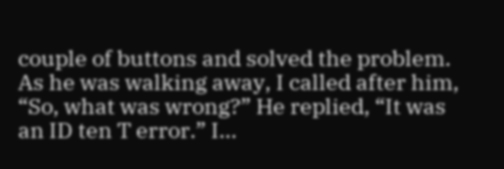couple of buttons and solved the problem. As he was walking away, I called after him, “So, what was wrong?” He replied, “It was an ID ten T error.” I...